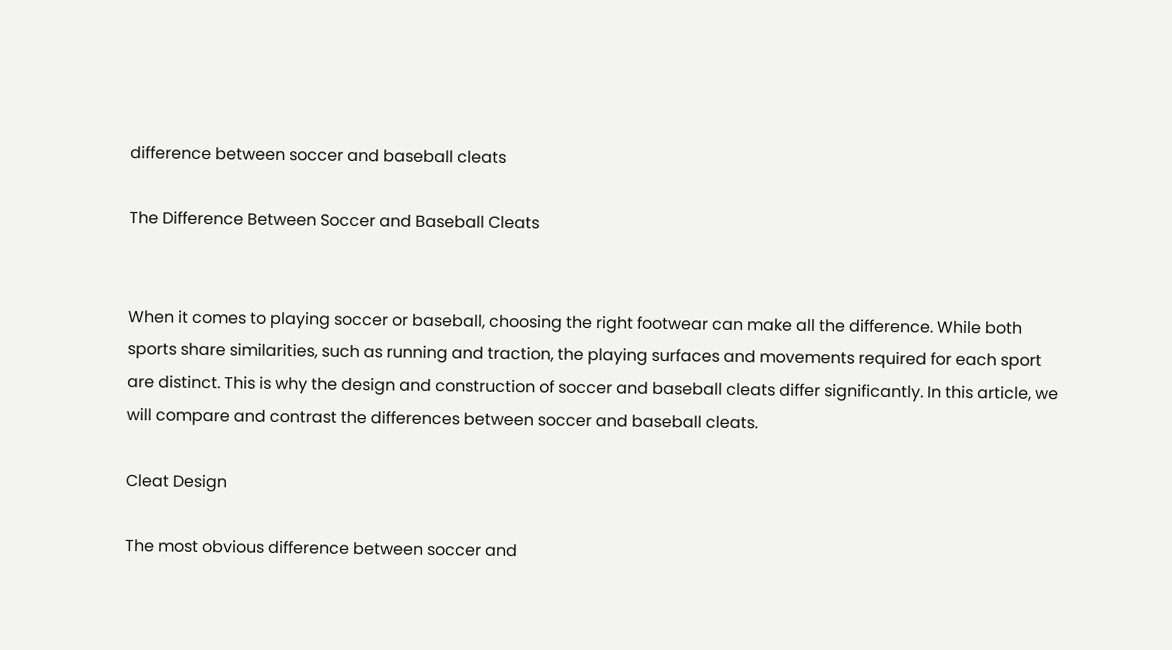difference between soccer and baseball cleats

The Difference Between Soccer and Baseball Cleats


When it comes to playing soccer or baseball, choosing the right footwear can make all the difference. While both sports share similarities, such as running and traction, the playing surfaces and movements required for each sport are distinct. This is why the design and construction of soccer and baseball cleats differ significantly. In this article, we will compare and contrast the differences between soccer and baseball cleats.

Cleat Design

The most obvious difference between soccer and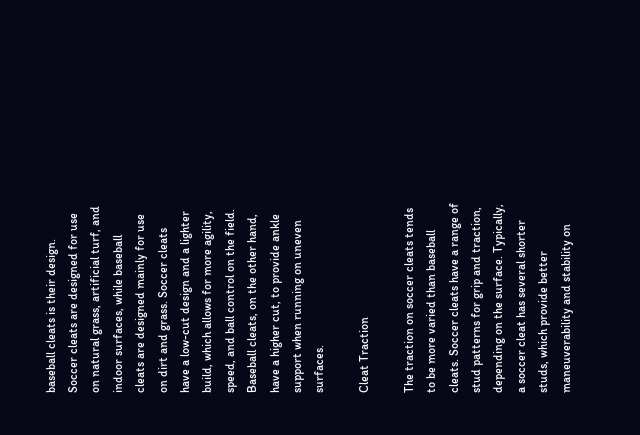baseball cleats is their design. Soccer cleats are designed for use on natural grass, artificial turf, and indoor surfaces, while baseball cleats are designed mainly for use on dirt and grass. Soccer cleats have a low-cut design and a lighter build, which allows for more agility, speed, and ball control on the field. Baseball cleats, on the other hand, have a higher cut, to provide ankle support when running on uneven surfaces.

Cleat Traction

The traction on soccer cleats tends to be more varied than baseball cleats. Soccer cleats have a range of stud patterns for grip and traction, depending on the surface. Typically, a soccer cleat has several shorter studs, which provide better maneuverability and stability on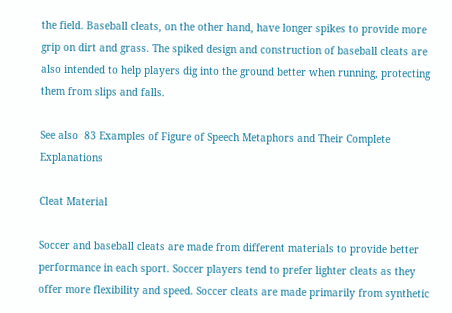the field. Baseball cleats, on the other hand, have longer spikes to provide more grip on dirt and grass. The spiked design and construction of baseball cleats are also intended to help players dig into the ground better when running, protecting them from slips and falls.

See also  83 Examples of Figure of Speech Metaphors and Their Complete Explanations

Cleat Material

Soccer and baseball cleats are made from different materials to provide better performance in each sport. Soccer players tend to prefer lighter cleats as they offer more flexibility and speed. Soccer cleats are made primarily from synthetic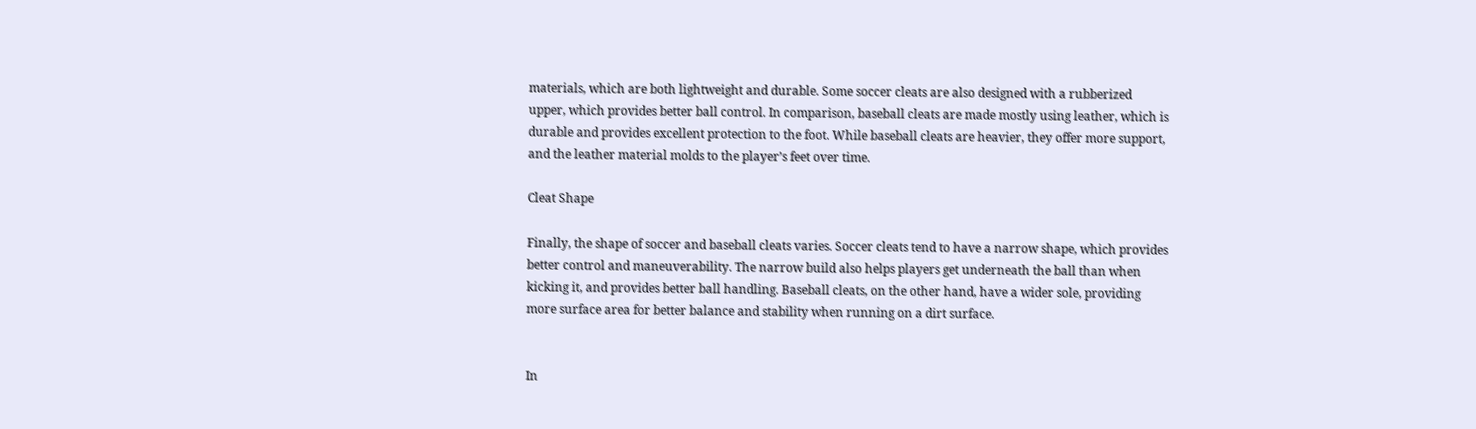materials, which are both lightweight and durable. Some soccer cleats are also designed with a rubberized upper, which provides better ball control. In comparison, baseball cleats are made mostly using leather, which is durable and provides excellent protection to the foot. While baseball cleats are heavier, they offer more support, and the leather material molds to the player’s feet over time.

Cleat Shape

Finally, the shape of soccer and baseball cleats varies. Soccer cleats tend to have a narrow shape, which provides better control and maneuverability. The narrow build also helps players get underneath the ball than when kicking it, and provides better ball handling. Baseball cleats, on the other hand, have a wider sole, providing more surface area for better balance and stability when running on a dirt surface.


In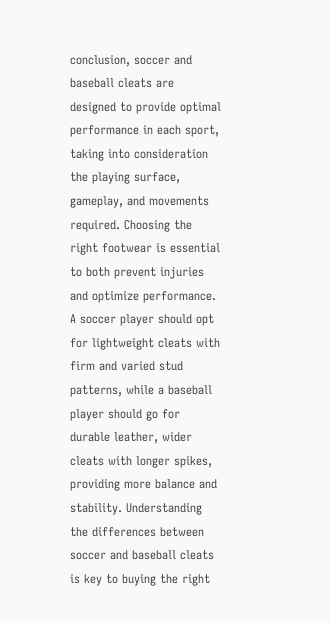conclusion, soccer and baseball cleats are designed to provide optimal performance in each sport, taking into consideration the playing surface, gameplay, and movements required. Choosing the right footwear is essential to both prevent injuries and optimize performance. A soccer player should opt for lightweight cleats with firm and varied stud patterns, while a baseball player should go for durable leather, wider cleats with longer spikes, providing more balance and stability. Understanding the differences between soccer and baseball cleats is key to buying the right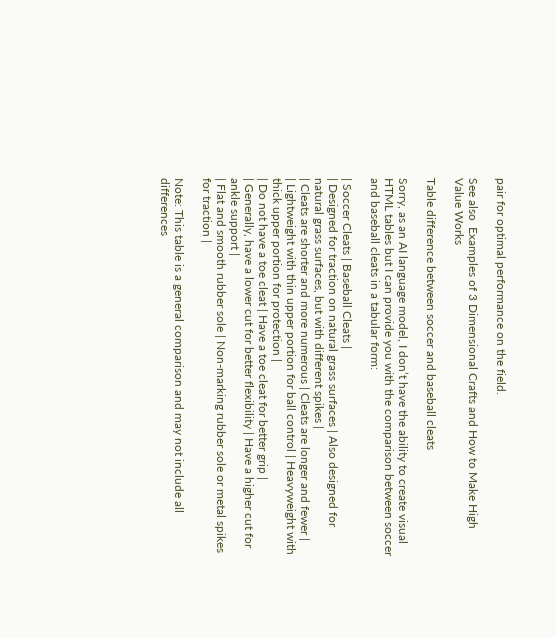pair for optimal performance on the field.

See also  Examples of 3 Dimensional Crafts and How to Make High Value Works

Table difference between soccer and baseball cleats

Sorry, as an AI language model, I don’t have the ability to create visual HTML tables but I can provide you with the comparison between soccer and baseball cleats in a tabular form:

| Soccer Cleats | Baseball Cleats |
| Designed for traction on natural grass surfaces | Also designed for natural grass surfaces, but with different spikes |
| Cleats are shorter and more numerous | Cleats are longer and fewer |
| Lightweight with thin upper portion for ball control | Heavyweight with thick upper portion for protection |
| Do not have a toe cleat | Have a toe cleat for better grip |
| Generally, have a lower cut for better flexibility | Have a higher cut for ankle support |
| Flat and smooth rubber sole | Non-marking rubber sole or metal spikes for traction |

Note: This table is a general comparison and may not include all differences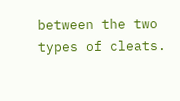between the two types of cleats.